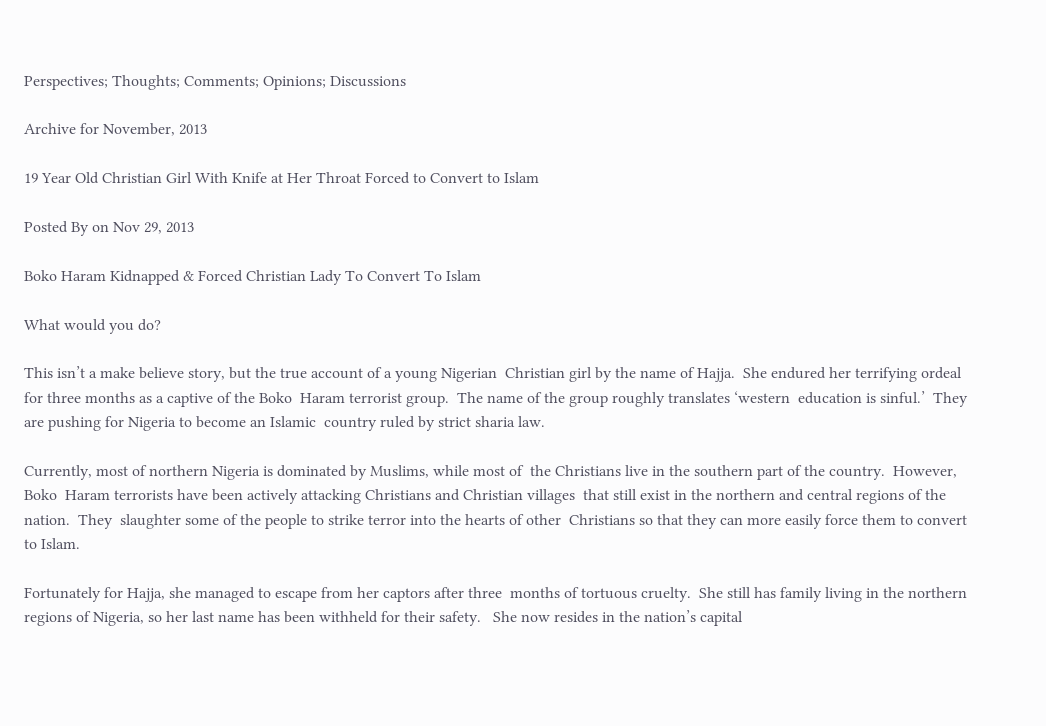Perspectives; Thoughts; Comments; Opinions; Discussions

Archive for November, 2013

19 Year Old Christian Girl With Knife at Her Throat Forced to Convert to Islam

Posted By on Nov 29, 2013

Boko Haram Kidnapped & Forced Christian Lady To Convert To Islam

What would you do?

This isn’t a make believe story, but the true account of a young Nigerian  Christian girl by the name of Hajja.  She endured her terrifying ordeal for three months as a captive of the Boko  Haram terrorist group.  The name of the group roughly translates ‘western  education is sinful.’  They are pushing for Nigeria to become an Islamic  country ruled by strict sharia law.

Currently, most of northern Nigeria is dominated by Muslims, while most of  the Christians live in the southern part of the country.  However, Boko  Haram terrorists have been actively attacking Christians and Christian villages  that still exist in the northern and central regions of the nation.  They  slaughter some of the people to strike terror into the hearts of other  Christians so that they can more easily force them to convert to Islam.

Fortunately for Hajja, she managed to escape from her captors after three  months of tortuous cruelty.  She still has family living in the northern  regions of Nigeria, so her last name has been withheld for their safety.   She now resides in the nation’s capital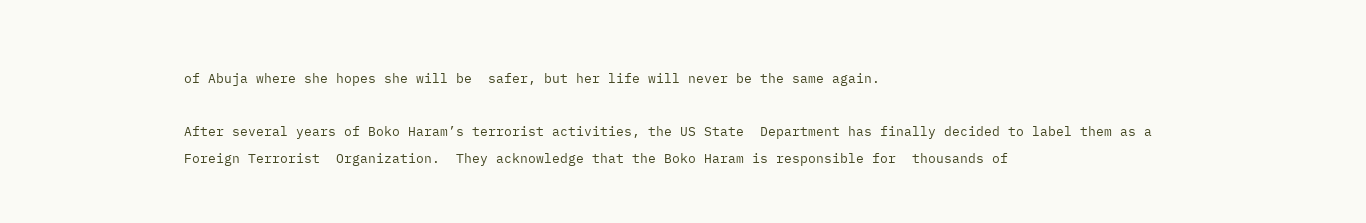of Abuja where she hopes she will be  safer, but her life will never be the same again.

After several years of Boko Haram’s terrorist activities, the US State  Department has finally decided to label them as a Foreign Terrorist  Organization.  They acknowledge that the Boko Haram is responsible for  thousands of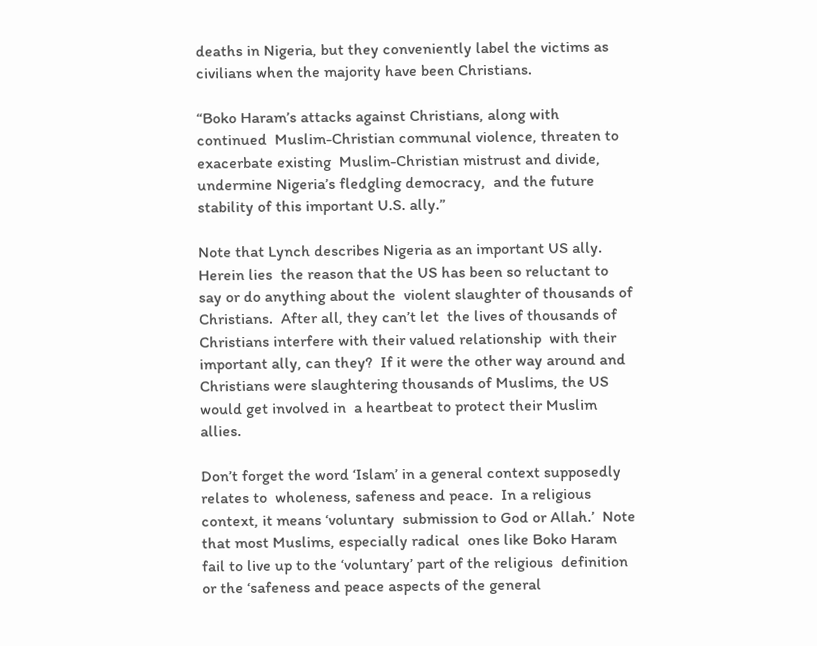deaths in Nigeria, but they conveniently label the victims as  civilians when the majority have been Christians.

“Boko Haram’s attacks against Christians, along with continued  Muslim-Christian communal violence, threaten to exacerbate existing  Muslim-Christian mistrust and divide, undermine Nigeria’s fledgling democracy,  and the future stability of this important U.S. ally.”

Note that Lynch describes Nigeria as an important US ally.  Herein lies  the reason that the US has been so reluctant to say or do anything about the  violent slaughter of thousands of Christians.  After all, they can’t let  the lives of thousands of Christians interfere with their valued relationship  with their important ally, can they?  If it were the other way around and  Christians were slaughtering thousands of Muslims, the US would get involved in  a heartbeat to protect their Muslim allies.

Don’t forget the word ‘Islam’ in a general context supposedly relates to  wholeness, safeness and peace.  In a religious context, it means ‘voluntary  submission to God or Allah.’  Note that most Muslims, especially radical  ones like Boko Haram fail to live up to the ‘voluntary’ part of the religious  definition or the ‘safeness and peace aspects of the general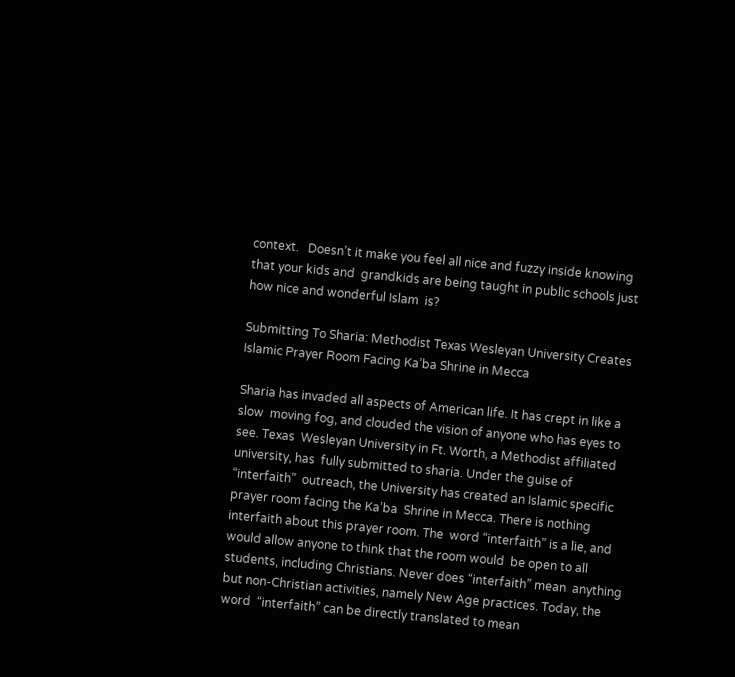context.   Doesn’t it make you feel all nice and fuzzy inside knowing that your kids and  grandkids are being taught in public schools just how nice and wonderful Islam  is?

Submitting To Sharia: Methodist Texas Wesleyan University Creates Islamic Prayer Room Facing Ka’ba Shrine in Mecca

Sharia has invaded all aspects of American life. It has crept in like a slow  moving fog, and clouded the vision of anyone who has eyes to see. Texas  Wesleyan University in Ft. Worth, a Methodist affiliated university, has  fully submitted to sharia. Under the guise of “interfaith”  outreach, the University has created an Islamic specific prayer room facing the Ka’ba  Shrine in Mecca. There is nothing interfaith about this prayer room. The  word “interfaith” is a lie, and would allow anyone to think that the room would  be open to all students, including Christians. Never does “interfaith” mean  anything but non-Christian activities, namely New Age practices. Today, the  word  “interfaith” can be directly translated to mean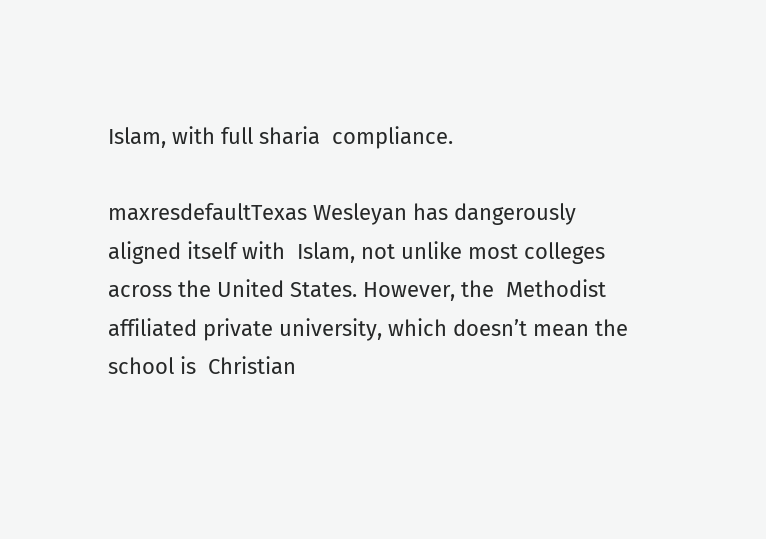Islam, with full sharia  compliance.

maxresdefaultTexas Wesleyan has dangerously aligned itself with  Islam, not unlike most colleges across the United States. However, the  Methodist  affiliated private university, which doesn’t mean the school is  Christian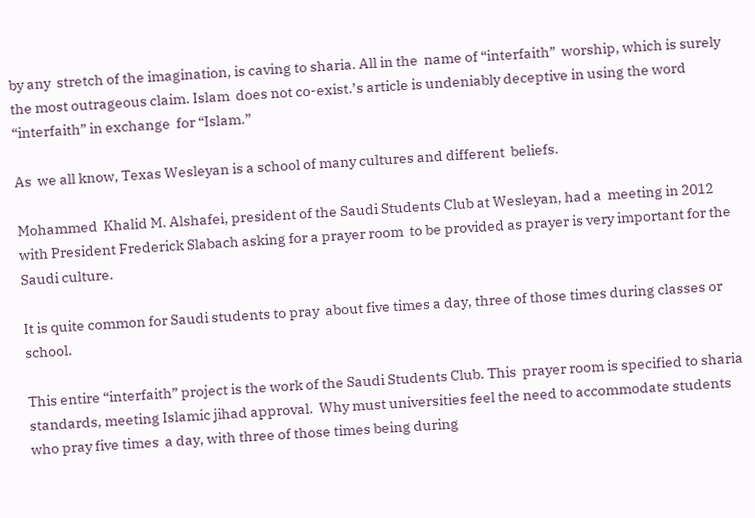by any  stretch of the imagination, is caving to sharia. All in the  name of “interfaith”  worship, which is surely the most outrageous claim. Islam  does not co-exist.’s article is undeniably deceptive in using the word “interfaith” in exchange  for “Islam.”

As  we all know, Texas Wesleyan is a school of many cultures and different  beliefs.

Mohammed  Khalid M. Alshafei, president of the Saudi Students Club at Wesleyan, had a  meeting in 2012 with President Frederick Slabach asking for a prayer room  to be provided as prayer is very important for the Saudi culture.

It is quite common for Saudi students to pray  about five times a day, three of those times during classes or  school.

This entire “interfaith” project is the work of the Saudi Students Club. This  prayer room is specified to sharia standards, meeting Islamic jihad approval.  Why must universities feel the need to accommodate students who pray five times  a day, with three of those times being during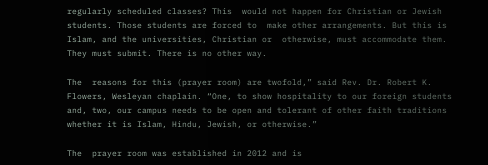regularly scheduled classes? This  would not happen for Christian or Jewish students. Those students are forced to  make other arrangements. But this is Islam, and the universities, Christian or  otherwise, must accommodate them. They must submit. There is no other way.

The  reasons for this (prayer room) are twofold,” said Rev. Dr. Robert K.  Flowers, Wesleyan chaplain. “One, to show hospitality to our foreign students  and, two, our campus needs to be open and tolerant of other faith traditions  whether it is Islam, Hindu, Jewish, or otherwise.”

The  prayer room was established in 2012 and is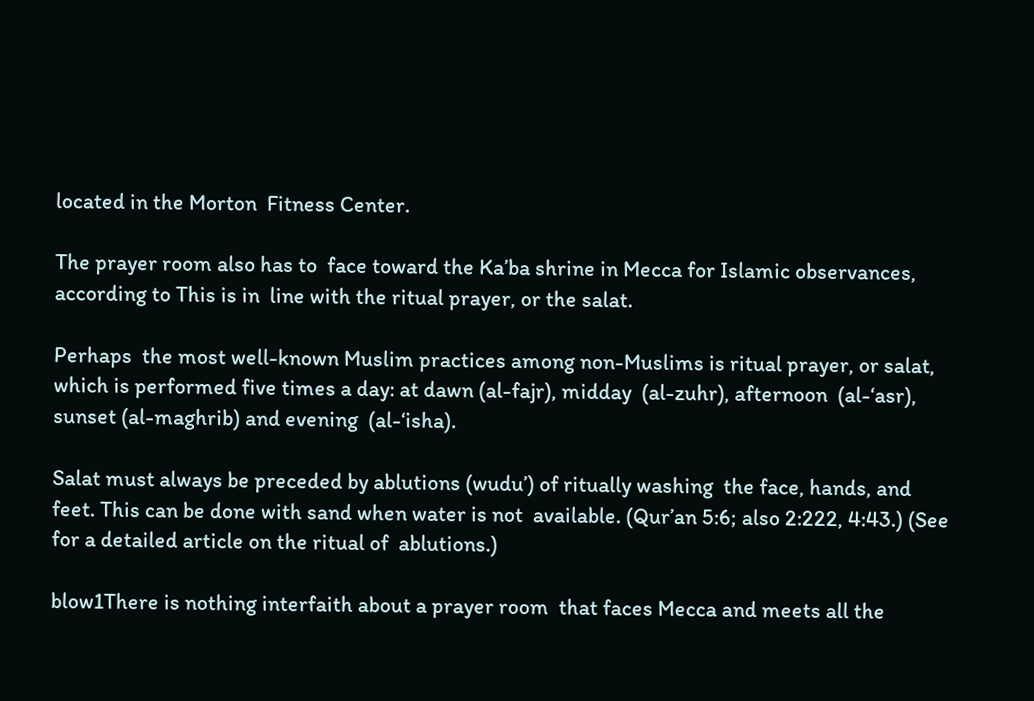located in the Morton  Fitness Center.

The prayer room also has to  face toward the Ka’ba shrine in Mecca for Islamic observances, according to This is in  line with the ritual prayer, or the salat.

Perhaps  the most well-known Muslim practices among non-Muslims is ritual prayer, or salat,  which is performed five times a day: at dawn (al-fajr), midday  (al-zuhr), afternoon  (al-‘asr), sunset (al-maghrib) and evening  (al-‘isha).

Salat must always be preceded by ablutions (wudu’) of ritually washing  the face, hands, and feet. This can be done with sand when water is not  available. (Qur’an 5:6; also 2:222, 4:43.) (See for a detailed article on the ritual of  ablutions.)

blow1There is nothing interfaith about a prayer room  that faces Mecca and meets all the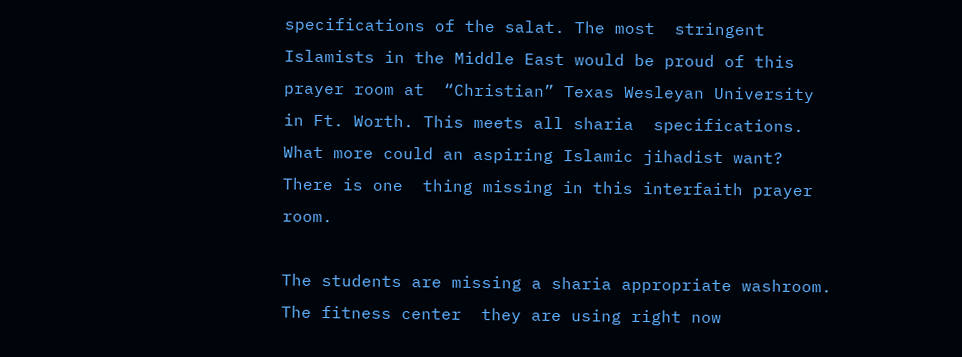specifications of the salat. The most  stringent Islamists in the Middle East would be proud of this prayer room at  “Christian” Texas Wesleyan University in Ft. Worth. This meets all sharia  specifications. What more could an aspiring Islamic jihadist want? There is one  thing missing in this interfaith prayer room.

The students are missing a sharia appropriate washroom. The fitness center  they are using right now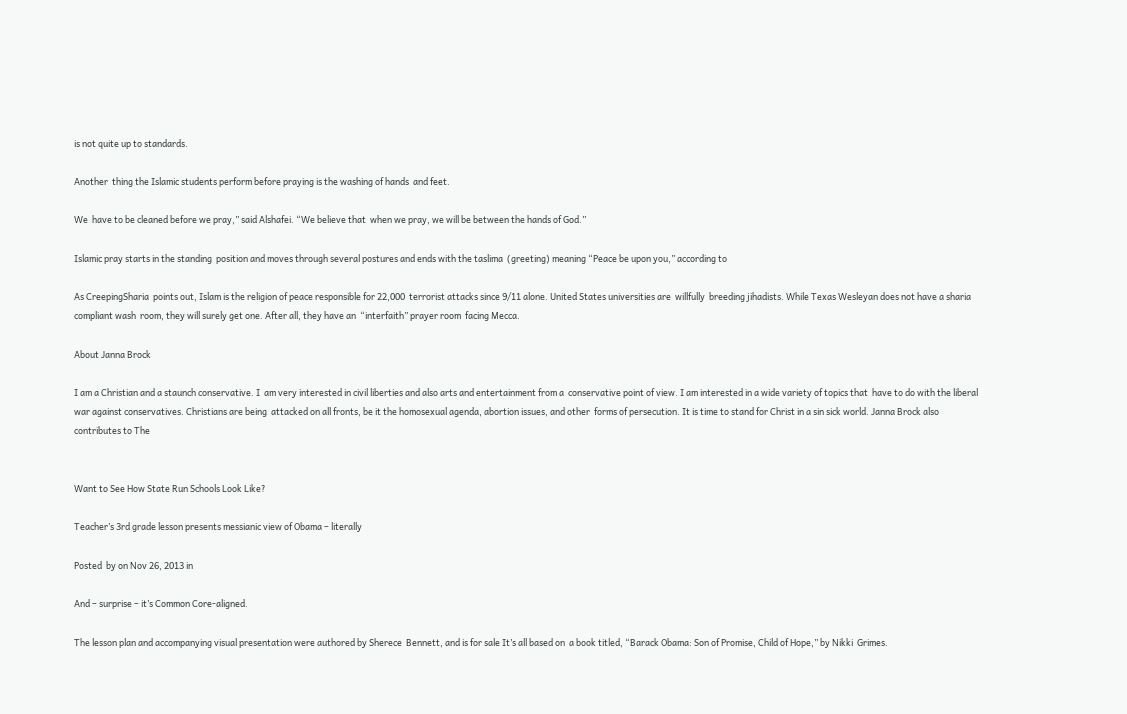is not quite up to standards.

Another  thing the Islamic students perform before praying is the washing of hands  and feet.

We  have to be cleaned before we pray,” said Alshafei. “We believe that  when we pray, we will be between the hands of God.”

Islamic pray starts in the standing  position and moves through several postures and ends with the taslima  (greeting) meaning “Peace be upon you,” according to

As CreepingSharia  points out, Islam is the religion of peace responsible for 22,000  terrorist attacks since 9/11 alone. United States universities are  willfully  breeding jihadists. While Texas Wesleyan does not have a sharia  compliant wash  room, they will surely get one. After all, they have an  “interfaith” prayer room  facing Mecca.

About Janna Brock

I am a Christian and a staunch conservative. I  am very interested in civil liberties and also arts and entertainment from a  conservative point of view. I am interested in a wide variety of topics that  have to do with the liberal war against conservatives. Christians are being  attacked on all fronts, be it the homosexual agenda, abortion issues, and other  forms of persecution. It is time to stand for Christ in a sin sick world. Janna Brock also contributes to The


Want to See How State Run Schools Look Like?

Teacher’s 3rd grade lesson presents messianic view of Obama – literally

Posted  by on Nov 26, 2013 in

And – surprise – it’s Common Core-aligned.

The lesson plan and accompanying visual presentation were authored by Sherece  Bennett, and is for sale It’s all based on  a book titled, “Barack Obama: Son of Promise, Child of Hope,” by Nikki  Grimes.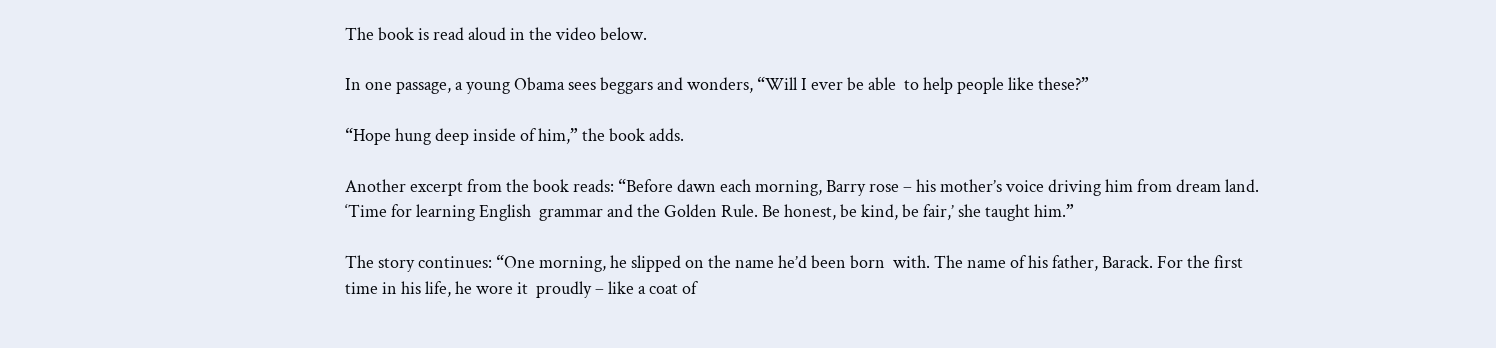The book is read aloud in the video below.

In one passage, a young Obama sees beggars and wonders, “Will I ever be able  to help people like these?”

“Hope hung deep inside of him,” the book adds.

Another excerpt from the book reads: “Before dawn each morning, Barry rose – his mother’s voice driving him from dream land. ‘Time for learning English  grammar and the Golden Rule. Be honest, be kind, be fair,’ she taught him.”

The story continues: “One morning, he slipped on the name he’d been born  with. The name of his father, Barack. For the first time in his life, he wore it  proudly – like a coat of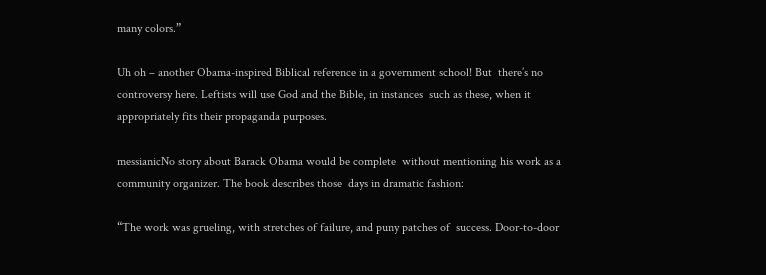many colors.”

Uh oh – another Obama-inspired Biblical reference in a government school! But  there’s no controversy here. Leftists will use God and the Bible, in instances  such as these, when it appropriately fits their propaganda purposes.

messianicNo story about Barack Obama would be complete  without mentioning his work as a community organizer. The book describes those  days in dramatic fashion:

“The work was grueling, with stretches of failure, and puny patches of  success. Door-to-door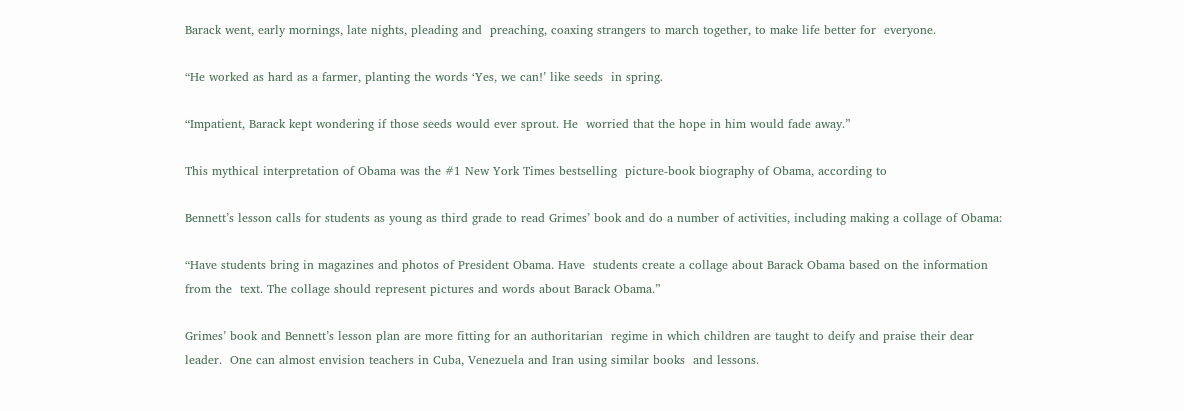Barack went, early mornings, late nights, pleading and  preaching, coaxing strangers to march together, to make life better for  everyone.

“He worked as hard as a farmer, planting the words ‘Yes, we can!’ like seeds  in spring.

“Impatient, Barack kept wondering if those seeds would ever sprout. He  worried that the hope in him would fade away.”

This mythical interpretation of Obama was the #1 New York Times bestselling  picture-book biography of Obama, according to

Bennett’s lesson calls for students as young as third grade to read Grimes’ book and do a number of activities, including making a collage of Obama:

“Have students bring in magazines and photos of President Obama. Have  students create a collage about Barack Obama based on the information from the  text. The collage should represent pictures and words about Barack Obama.”

Grimes’ book and Bennett’s lesson plan are more fitting for an authoritarian  regime in which children are taught to deify and praise their dear leader.  One can almost envision teachers in Cuba, Venezuela and Iran using similar books  and lessons.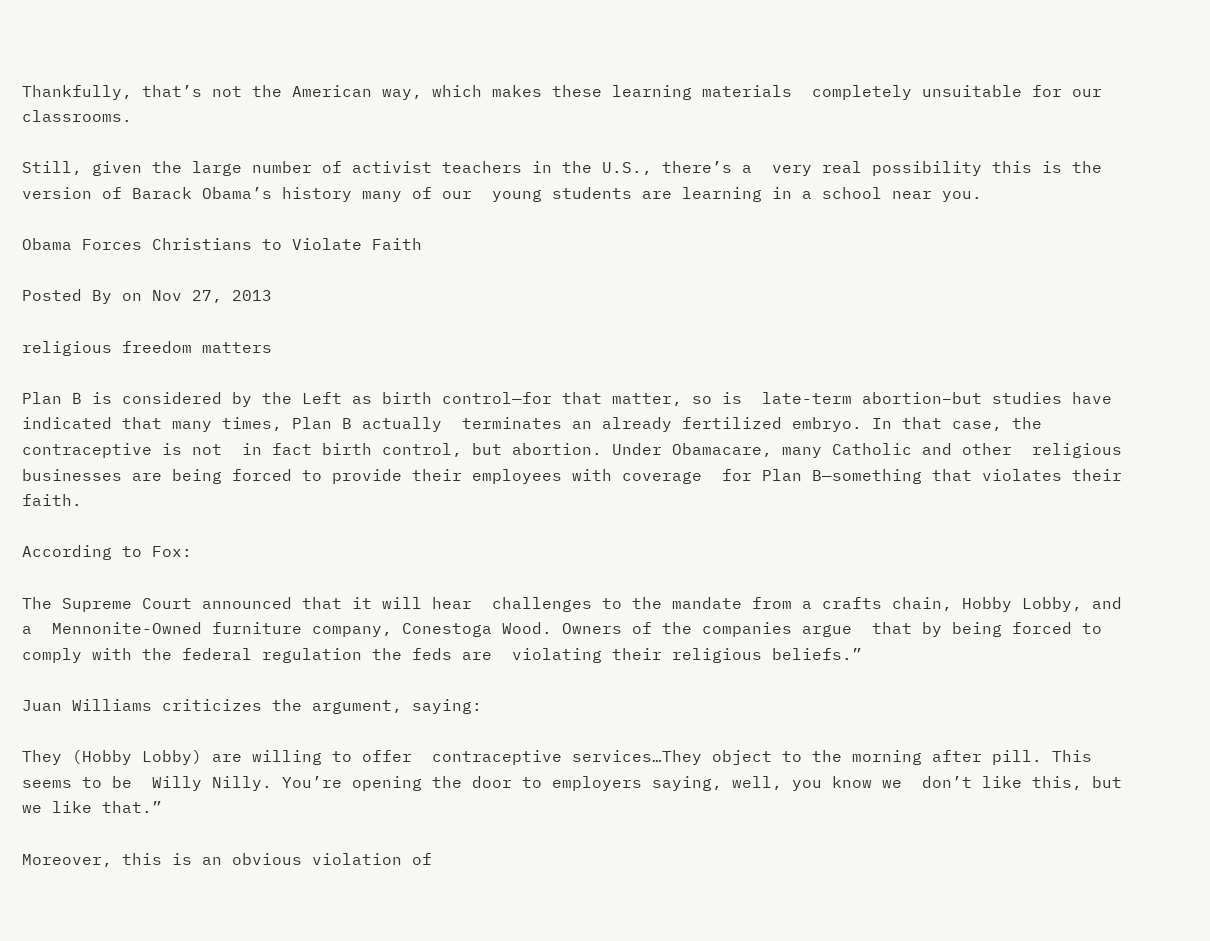Thankfully, that’s not the American way, which makes these learning materials  completely unsuitable for our classrooms.

Still, given the large number of activist teachers in the U.S., there’s a  very real possibility this is the version of Barack Obama’s history many of our  young students are learning in a school near you.

Obama Forces Christians to Violate Faith

Posted By on Nov 27, 2013

religious freedom matters

Plan B is considered by the Left as birth control—for that matter, so is  late-term abortion–but studies have indicated that many times, Plan B actually  terminates an already fertilized embryo. In that case, the contraceptive is not  in fact birth control, but abortion. Under Obamacare, many Catholic and other  religious businesses are being forced to provide their employees with coverage  for Plan B—something that violates their faith.

According to Fox:

The Supreme Court announced that it will hear  challenges to the mandate from a crafts chain, Hobby Lobby, and a  Mennonite-Owned furniture company, Conestoga Wood. Owners of the companies argue  that by being forced to comply with the federal regulation the feds are  violating their religious beliefs.”

Juan Williams criticizes the argument, saying:

They (Hobby Lobby) are willing to offer  contraceptive services…They object to the morning after pill. This seems to be  Willy Nilly. You’re opening the door to employers saying, well, you know we  don’t like this, but we like that.”

Moreover, this is an obvious violation of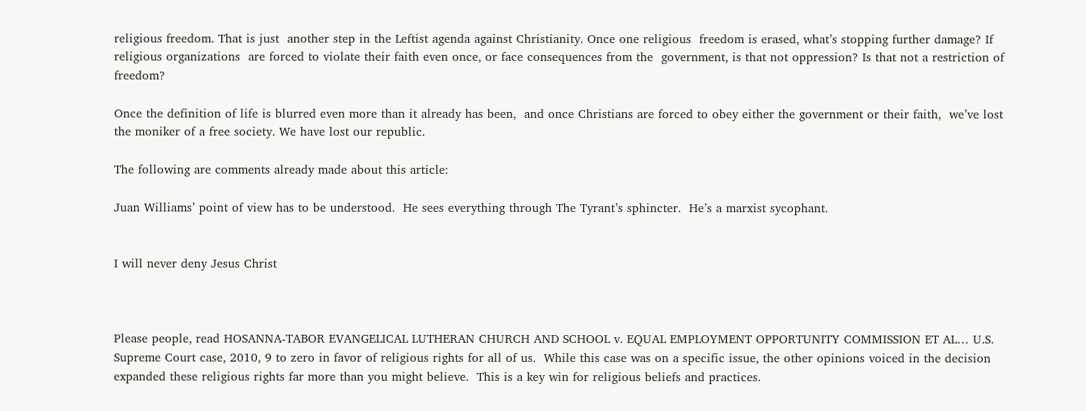religious freedom. That is just  another step in the Leftist agenda against Christianity. Once one religious  freedom is erased, what’s stopping further damage? If religious organizations  are forced to violate their faith even once, or face consequences from the  government, is that not oppression? Is that not a restriction of freedom?

Once the definition of life is blurred even more than it already has been,  and once Christians are forced to obey either the government or their faith,  we’ve lost the moniker of a free society. We have lost our republic.

The following are comments already made about this article:

Juan Williams’ point of view has to be understood.  He sees everything through The Tyrant’s sphincter.  He’s a marxist sycophant.


I will never deny Jesus Christ



Please people, read HOSANNA-TABOR EVANGELICAL LUTHERAN CHURCH AND SCHOOL v. EQUAL EMPLOYMENT OPPORTUNITY COMMISSION ET AL… U.S. Supreme Court case, 2010, 9 to zero in favor of religious rights for all of us.  While this case was on a specific issue, the other opinions voiced in the decision expanded these religious rights far more than you might believe.  This is a key win for religious beliefs and practices.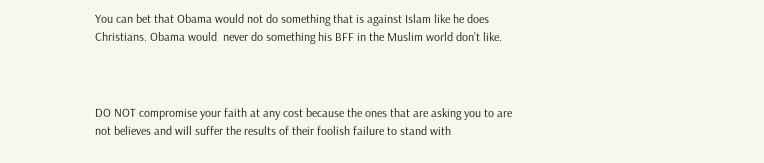You can bet that Obama would not do something that is against Islam like he does Christians. Obama would  never do something his BFF in the Muslim world don’t like.



DO NOT compromise your faith at any cost because the ones that are asking you to are not believes and will suffer the results of their foolish failure to stand with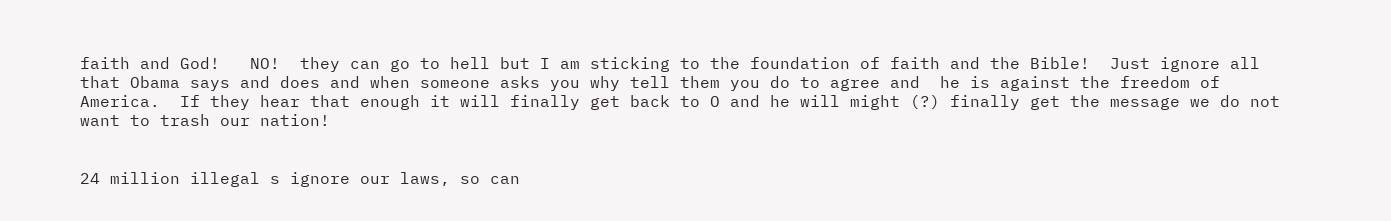faith and God!   NO!  they can go to hell but I am sticking to the foundation of faith and the Bible!  Just ignore all that Obama says and does and when someone asks you why tell them you do to agree and  he is against the freedom of America.  If they hear that enough it will finally get back to O and he will might (?) finally get the message we do not want to trash our nation!


24 million illegal s ignore our laws, so can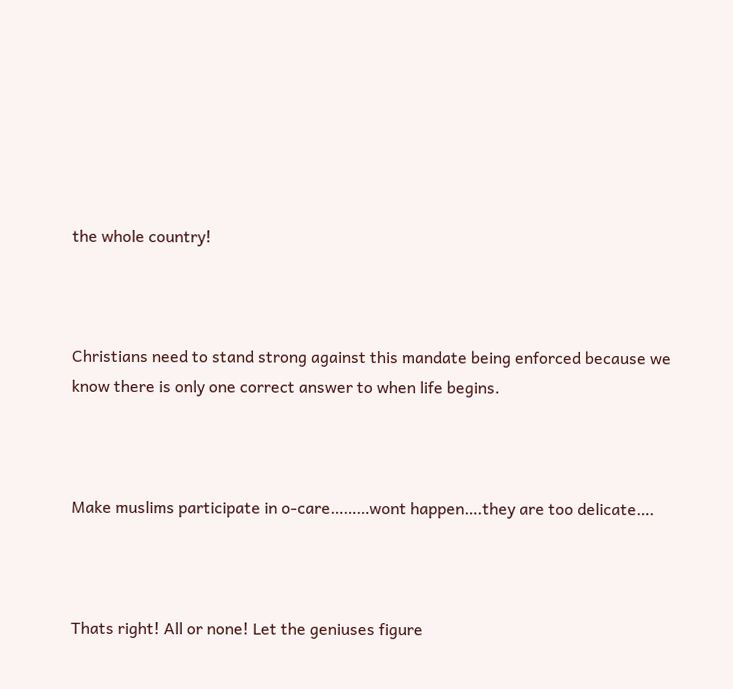the whole country!



Christians need to stand strong against this mandate being enforced because we know there is only one correct answer to when life begins.



Make muslims participate in o-care………wont happen….they are too delicate….



Thats right! All or none! Let the geniuses figure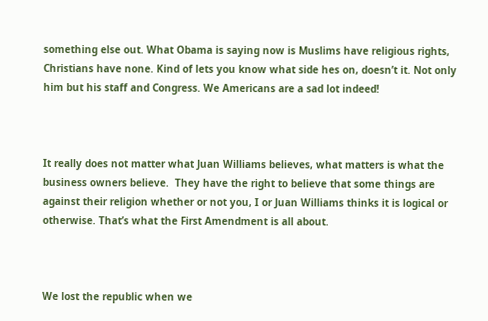something else out. What Obama is saying now is Muslims have religious rights, Christians have none. Kind of lets you know what side hes on, doesn’t it. Not only him but his staff and Congress. We Americans are a sad lot indeed!



It really does not matter what Juan Williams believes, what matters is what the business owners believe.  They have the right to believe that some things are against their religion whether or not you, I or Juan Williams thinks it is logical or otherwise. That’s what the First Amendment is all about.



We lost the republic when we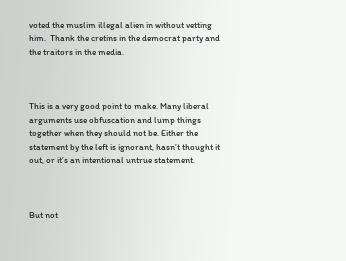voted the muslim illegal alien in without vetting him.  Thank the cretins in the democrat party and the traitors in the media.



This is a very good point to make. Many liberal arguments use obfuscation and lump things together when they should not be. Either the statement by the left is ignorant, hasn’t thought it out, or it’s an intentional untrue statement.



But not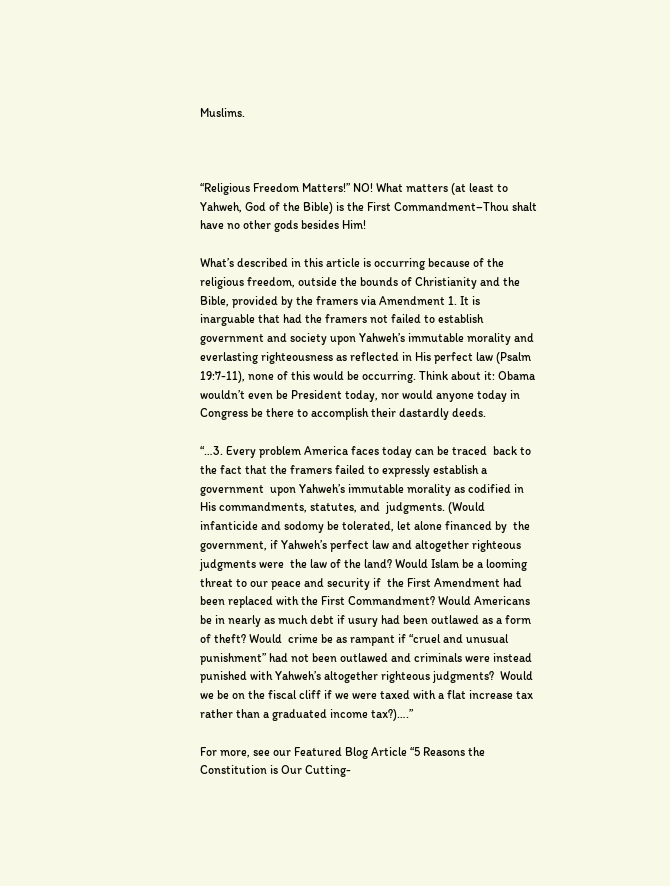Muslims.



“Religious Freedom Matters!” NO! What matters (at least to Yahweh, God of the Bible) is the First Commandment–Thou shalt have no other gods besides Him!

What’s described in this article is occurring because of the religious freedom, outside the bounds of Christianity and the Bible, provided by the framers via Amendment 1. It is inarguable that had the framers not failed to establish government and society upon Yahweh’s immutable morality and everlasting righteousness as reflected in His perfect law (Psalm 19:7-11), none of this would be occurring. Think about it: Obama wouldn’t even be President today, nor would anyone today in Congress be there to accomplish their dastardly deeds.

“…3. Every problem America faces today can be traced  back to the fact that the framers failed to expressly establish a government  upon Yahweh’s immutable morality as codified in His commandments, statutes, and  judgments. (Would infanticide and sodomy be tolerated, let alone financed by  the government, if Yahweh’s perfect law and altogether righteous judgments were  the law of the land? Would Islam be a looming threat to our peace and security if  the First Amendment had been replaced with the First Commandment? Would Americans  be in nearly as much debt if usury had been outlawed as a form of theft? Would  crime be as rampant if “cruel and unusual punishment” had not been outlawed and criminals were instead punished with Yahweh’s altogether righteous judgments?  Would we be on the fiscal cliff if we were taxed with a flat increase tax  rather than a graduated income tax?)….”

For more, see our Featured Blog Article “5 Reasons the Constitution is Our Cutting-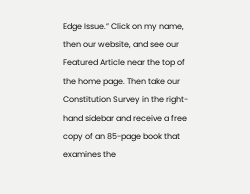Edge Issue.” Click on my name, then our website, and see our Featured Article near the top of the home page. Then take our Constitution Survey in the right-hand sidebar and receive a free copy of an 85-page book that examines the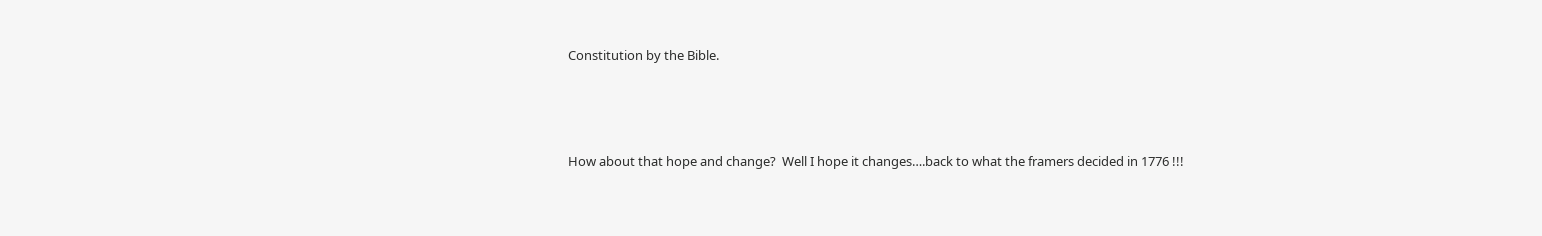Constitution by the Bible.



How about that hope and change?  Well I hope it changes….back to what the framers decided in 1776 !!!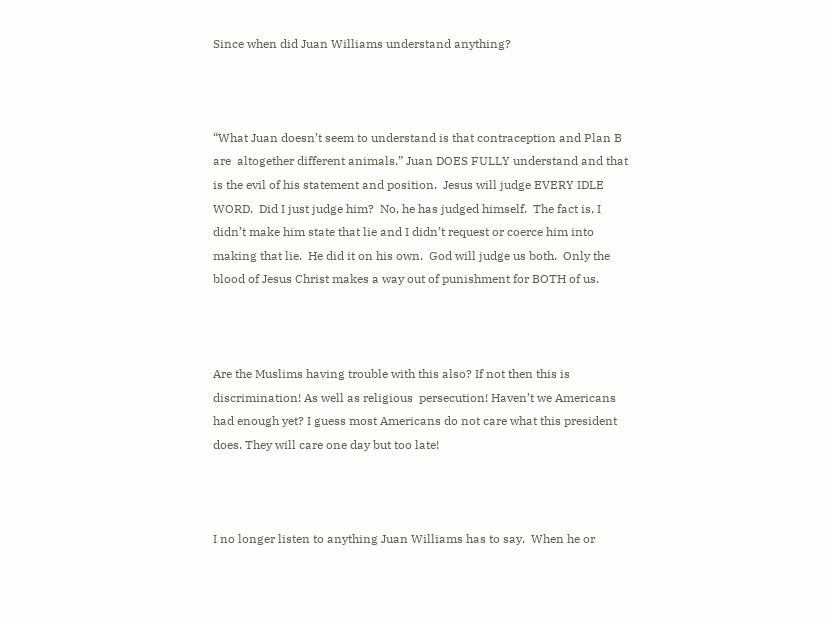Since when did Juan Williams understand anything?



“What Juan doesn’t seem to understand is that contraception and Plan B are  altogether different animals.” Juan DOES FULLY understand and that is the evil of his statement and position.  Jesus will judge EVERY IDLE WORD.  Did I just judge him?  No, he has judged himself.  The fact is, I didn’t make him state that lie and I didn’t request or coerce him into making that lie.  He did it on his own.  God will judge us both.  Only the blood of Jesus Christ makes a way out of punishment for BOTH of us.



Are the Muslims having trouble with this also? If not then this is discrimination! As well as religious  persecution! Haven’t we Americans had enough yet? I guess most Americans do not care what this president does. They will care one day but too late!



I no longer listen to anything Juan Williams has to say.  When he or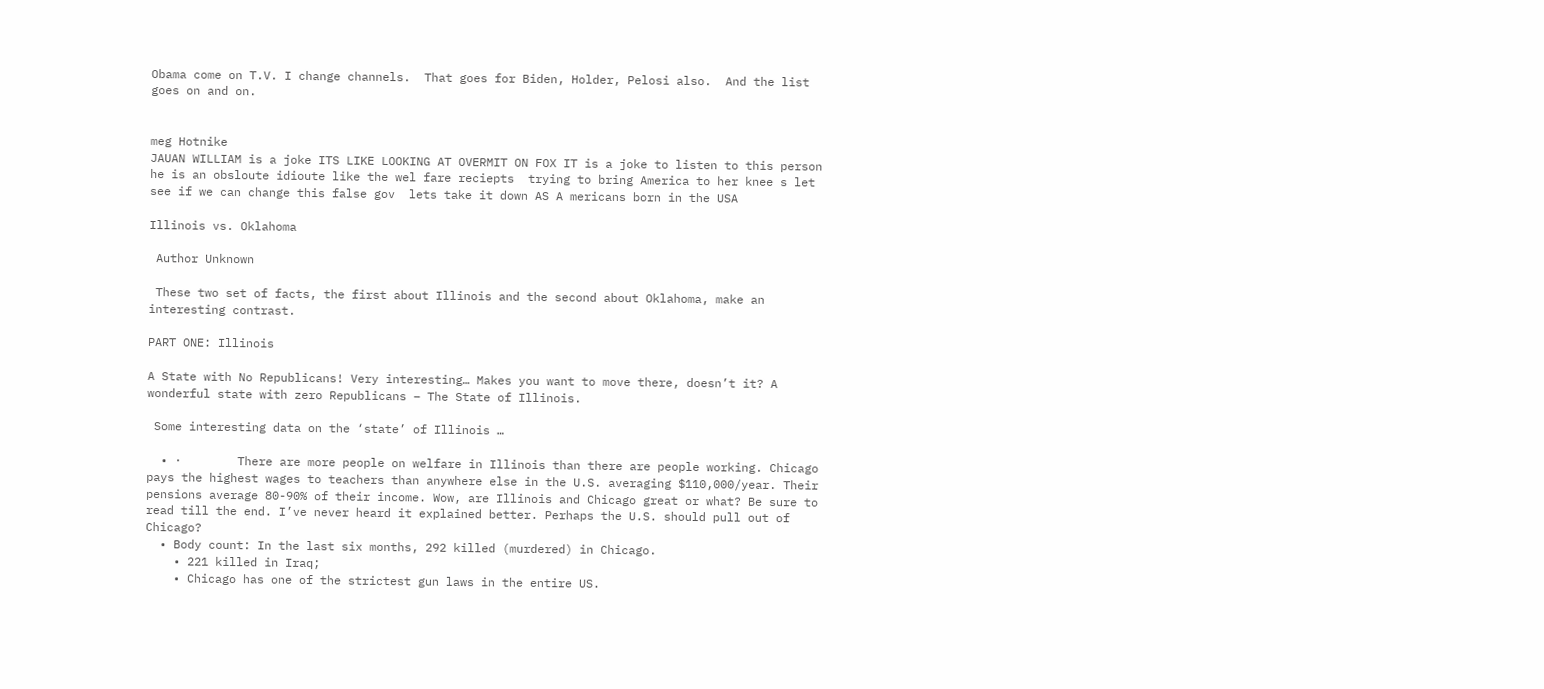Obama come on T.V. I change channels.  That goes for Biden, Holder, Pelosi also.  And the list goes on and on.


meg Hotnike
JAUAN WILLIAM is a joke ITS LIKE LOOKING AT OVERMIT ON FOX IT is a joke to listen to this person  he is an obsloute idioute like the wel fare reciepts  trying to bring America to her knee s let see if we can change this false gov  lets take it down AS A mericans born in the USA

Illinois vs. Oklahoma

 Author Unknown

 These two set of facts, the first about Illinois and the second about Oklahoma, make an interesting contrast.

PART ONE: Illinois

A State with No Republicans! Very interesting… Makes you want to move there, doesn’t it? A wonderful state with zero Republicans – The State of Illinois.

 Some interesting data on the ‘state’ of Illinois …

  • ·        There are more people on welfare in Illinois than there are people working. Chicago pays the highest wages to teachers than anywhere else in the U.S. averaging $110,000/year. Their pensions average 80-90% of their income. Wow, are Illinois and Chicago great or what? Be sure to read till the end. I’ve never heard it explained better. Perhaps the U.S. should pull out of Chicago?
  • Body count: In the last six months, 292 killed (murdered) in Chicago.
    • 221 killed in Iraq;
    • Chicago has one of the strictest gun laws in the entire US.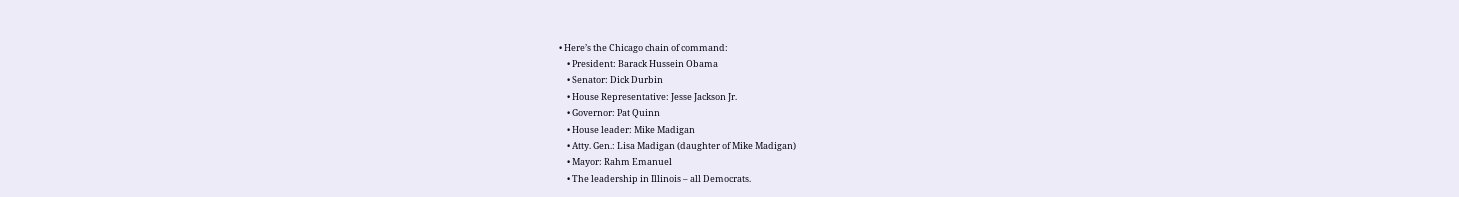• Here’s the Chicago chain of command:
    • President: Barack Hussein Obama
    • Senator: Dick Durbin
    • House Representative: Jesse Jackson Jr.
    • Governor: Pat Quinn
    • House leader: Mike Madigan
    • Atty. Gen.: Lisa Madigan (daughter of Mike Madigan)
    • Mayor: Rahm Emanuel
    • The leadership in Illinois – all Democrats.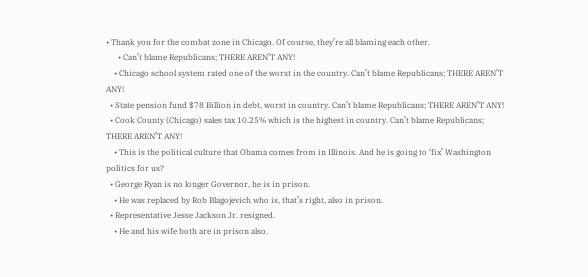• Thank you for the combat zone in Chicago. Of course, they’re all blaming each other.
      • Can’t blame Republicans; THERE AREN’T ANY!
    • Chicago school system rated one of the worst in the country. Can’t blame Republicans; THERE AREN’T ANY!
  • State pension fund $78 Billion in debt, worst in country. Can’t blame Republicans; THERE AREN’T ANY!
  • Cook County (Chicago) sales tax 10.25% which is the highest in country. Can’t blame Republicans; THERE AREN’T ANY!
    • This is the political culture that Obama comes from in Illinois. And he is going to ‘fix’ Washington politics for us?
  • George Ryan is no longer Governor, he is in prison.
    • He was replaced by Rob Blagojevich who is, that’s right, also in prison.
  • Representative Jesse Jackson Jr. resigned.
    • He and his wife both are in prison also.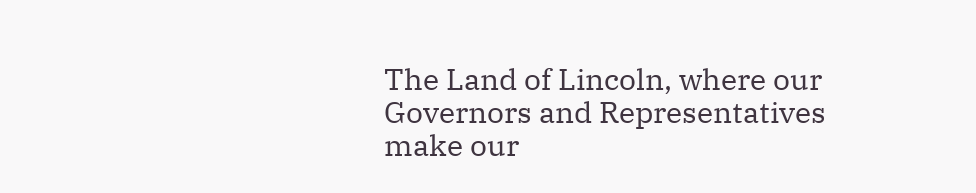The Land of Lincoln, where our Governors and Representatives make our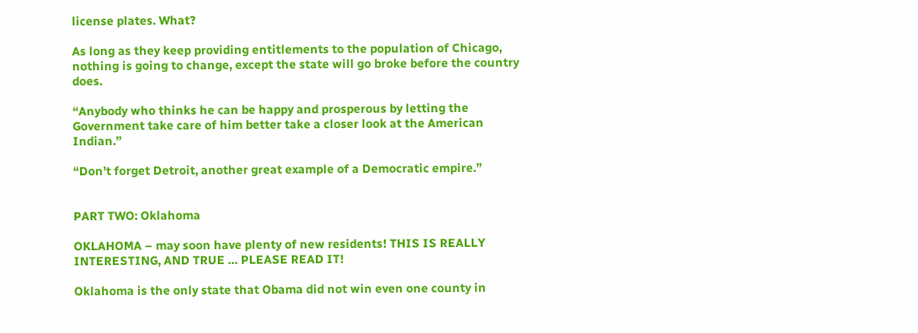license plates. What?

As long as they keep providing entitlements to the population of Chicago, nothing is going to change, except the state will go broke before the country does.

“Anybody who thinks he can be happy and prosperous by letting the Government take care of him better take a closer look at the American Indian.”

“Don’t forget Detroit, another great example of a Democratic empire.”


PART TWO: Oklahoma

OKLAHOMA – may soon have plenty of new residents! THIS IS REALLY INTERESTING, AND TRUE … PLEASE READ IT!

Oklahoma is the only state that Obama did not win even one county in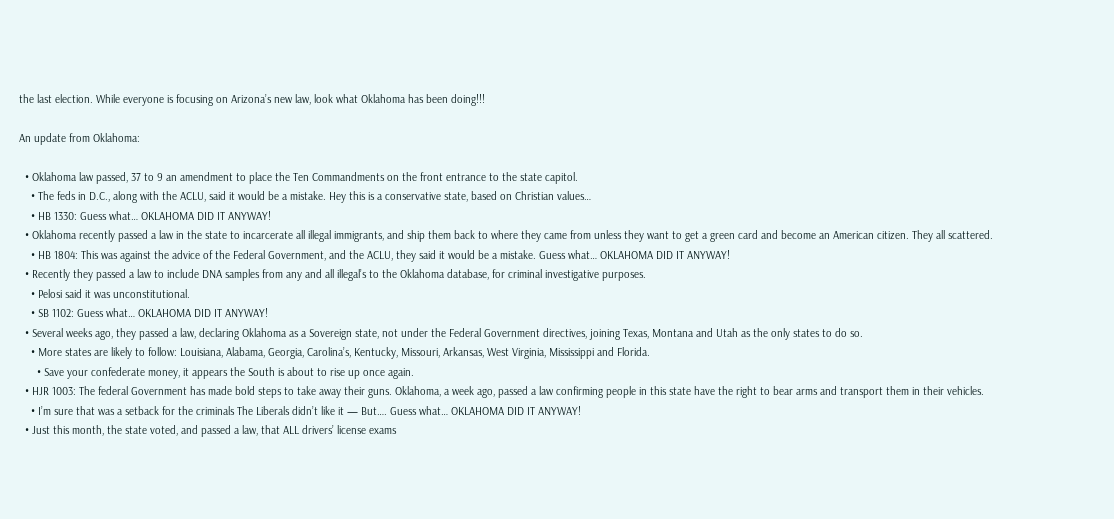the last election. While everyone is focusing on Arizona’s new law, look what Oklahoma has been doing!!!

An update from Oklahoma:

  • Oklahoma law passed, 37 to 9 an amendment to place the Ten Commandments on the front entrance to the state capitol.
    • The feds in D.C., along with the ACLU, said it would be a mistake. Hey this is a conservative state, based on Christian values…
    • HB 1330: Guess what… OKLAHOMA DID IT ANYWAY!
  • Oklahoma recently passed a law in the state to incarcerate all illegal immigrants, and ship them back to where they came from unless they want to get a green card and become an American citizen. They all scattered.
    • HB 1804: This was against the advice of the Federal Government, and the ACLU, they said it would be a mistake. Guess what… OKLAHOMA DID IT ANYWAY!
  • Recently they passed a law to include DNA samples from any and all illegal’s to the Oklahoma database, for criminal investigative purposes.
    • Pelosi said it was unconstitutional.
    • SB 1102: Guess what… OKLAHOMA DID IT ANYWAY!
  • Several weeks ago, they passed a law, declaring Oklahoma as a Sovereign state, not under the Federal Government directives, joining Texas, Montana and Utah as the only states to do so.
    • More states are likely to follow: Louisiana, Alabama, Georgia, Carolina’s, Kentucky, Missouri, Arkansas, West Virginia, Mississippi and Florida.
      • Save your confederate money, it appears the South is about to rise up once again.
  • HJR 1003: The federal Government has made bold steps to take away their guns. Oklahoma, a week ago, passed a law confirming people in this state have the right to bear arms and transport them in their vehicles.
    • I’m sure that was a setback for the criminals The Liberals didn’t like it — But…. Guess what… OKLAHOMA DID IT ANYWAY!
  • Just this month, the state voted, and passed a law, that ALL drivers’ license exams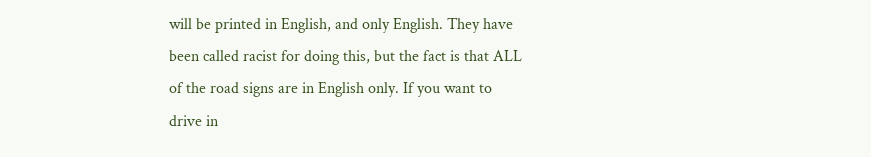will be printed in English, and only English. They have been called racist for doing this, but the fact is that ALL of the road signs are in English only. If you want to drive in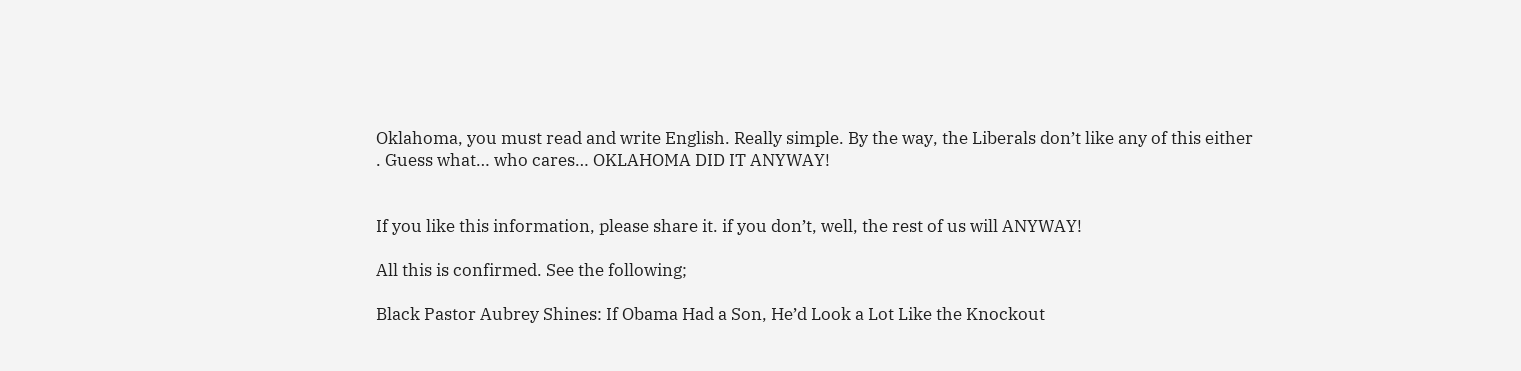Oklahoma, you must read and write English. Really simple. By the way, the Liberals don’t like any of this either . Guess what… who cares… OKLAHOMA DID IT ANYWAY!


If you like this information, please share it. if you don’t, well, the rest of us will ANYWAY!

All this is confirmed. See the following;

Black Pastor Aubrey Shines: If Obama Had a Son, He’d Look a Lot Like the Knockout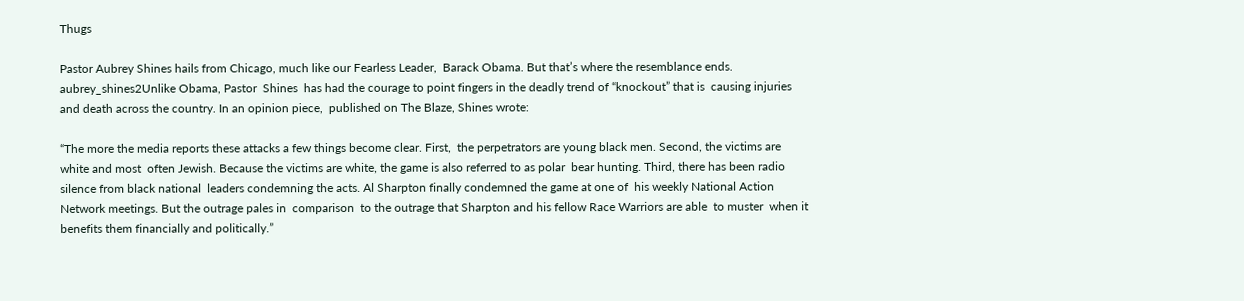Thugs

Pastor Aubrey Shines hails from Chicago, much like our Fearless Leader,  Barack Obama. But that’s where the resemblance ends. aubrey_shines2Unlike Obama, Pastor  Shines  has had the courage to point fingers in the deadly trend of “knockout” that is  causing injuries and death across the country. In an opinion piece,  published on The Blaze, Shines wrote:

“The more the media reports these attacks a few things become clear. First,  the perpetrators are young black men. Second, the victims are white and most  often Jewish. Because the victims are white, the game is also referred to as polar  bear hunting. Third, there has been radio silence from black national  leaders condemning the acts. Al Sharpton finally condemned the game at one of  his weekly National Action Network meetings. But the outrage pales in  comparison  to the outrage that Sharpton and his fellow Race Warriors are able  to muster  when it benefits them financially and politically.”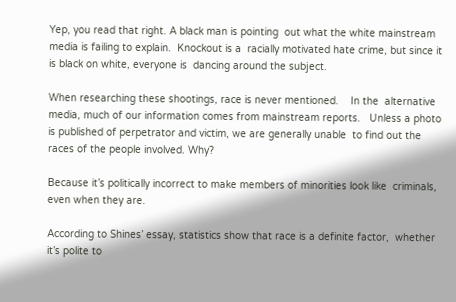Yep, you read that right. A black man is pointing  out what the white mainstream media is failing to explain.  Knockout is a  racially motivated hate crime, but since it is black on white, everyone is  dancing around the subject.

When researching these shootings, race is never mentioned.    In the  alternative media, much of our information comes from mainstream reports.   Unless a photo is published of perpetrator and victim, we are generally unable  to find out the races of the people involved. Why?

Because it’s politically incorrect to make members of minorities look like  criminals, even when they are.

According to Shines’ essay, statistics show that race is a definite factor,  whether it’s polite to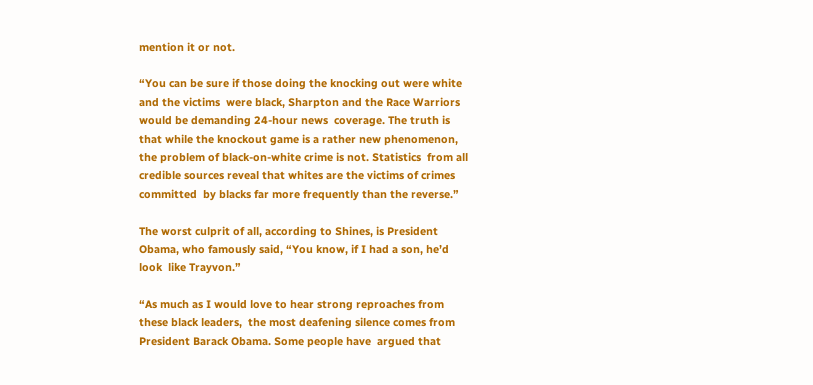mention it or not.

“You can be sure if those doing the knocking out were white and the victims  were black, Sharpton and the Race Warriors would be demanding 24-hour news  coverage. The truth is that while the knockout game is a rather new phenomenon,  the problem of black-on-white crime is not. Statistics  from all credible sources reveal that whites are the victims of crimes  committed  by blacks far more frequently than the reverse.”

The worst culprit of all, according to Shines, is President Obama, who famously said, “You know, if I had a son, he’d look  like Trayvon.”

“As much as I would love to hear strong reproaches from these black leaders,  the most deafening silence comes from President Barack Obama. Some people have  argued that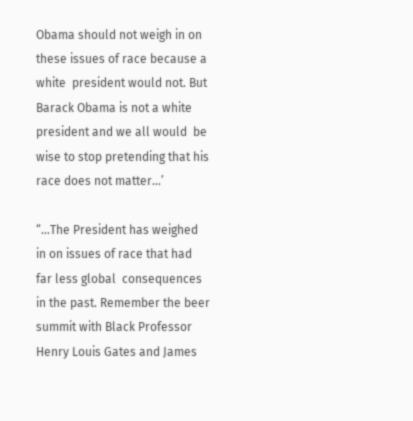Obama should not weigh in on these issues of race because a white  president would not. But Barack Obama is not a white president and we all would  be wise to stop pretending that his race does not matter…’

“…The President has weighed in on issues of race that had far less global  consequences in the past. Remember the beer  summit with Black Professor Henry Louis Gates and James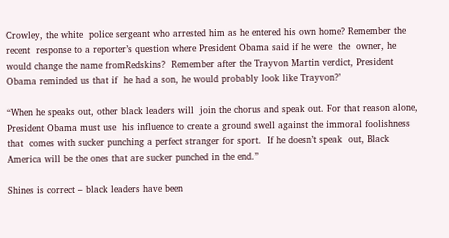Crowley, the white  police sergeant who arrested him as he entered his own home? Remember the  recent  response to a reporter’s question where President Obama said if he were  the  owner, he would change the name fromRedskins?  Remember after the Trayvon Martin verdict, President Obama reminded us that if  he had a son, he would probably look like Trayvon?’

“When he speaks out, other black leaders will  join the chorus and speak out. For that reason alone, President Obama must use  his influence to create a ground swell against the immoral foolishness that  comes with sucker punching a perfect stranger for sport.  If he doesn’t speak  out, Black America will be the ones that are sucker punched in the end.”

Shines is correct – black leaders have been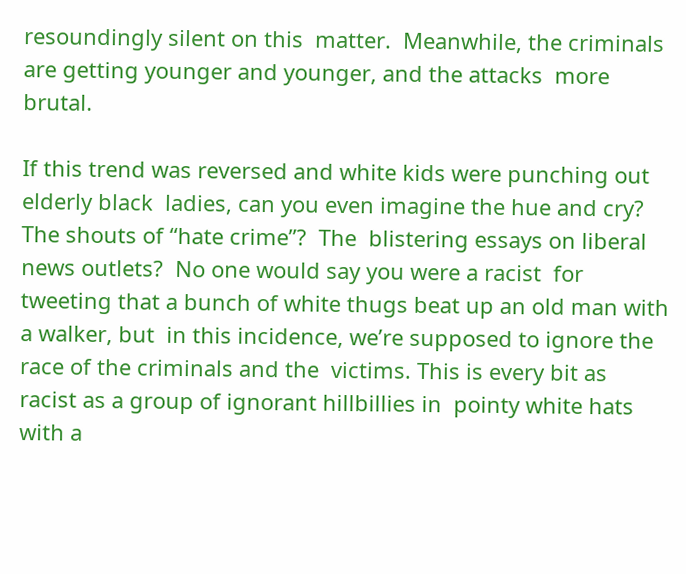resoundingly silent on this  matter.  Meanwhile, the criminals are getting younger and younger, and the attacks  more brutal.

If this trend was reversed and white kids were punching out elderly black  ladies, can you even imagine the hue and cry?  The shouts of “hate crime”?  The  blistering essays on liberal news outlets?  No one would say you were a racist  for tweeting that a bunch of white thugs beat up an old man with a walker, but  in this incidence, we’re supposed to ignore the race of the criminals and the  victims. This is every bit as racist as a group of ignorant hillbillies in  pointy white hats with a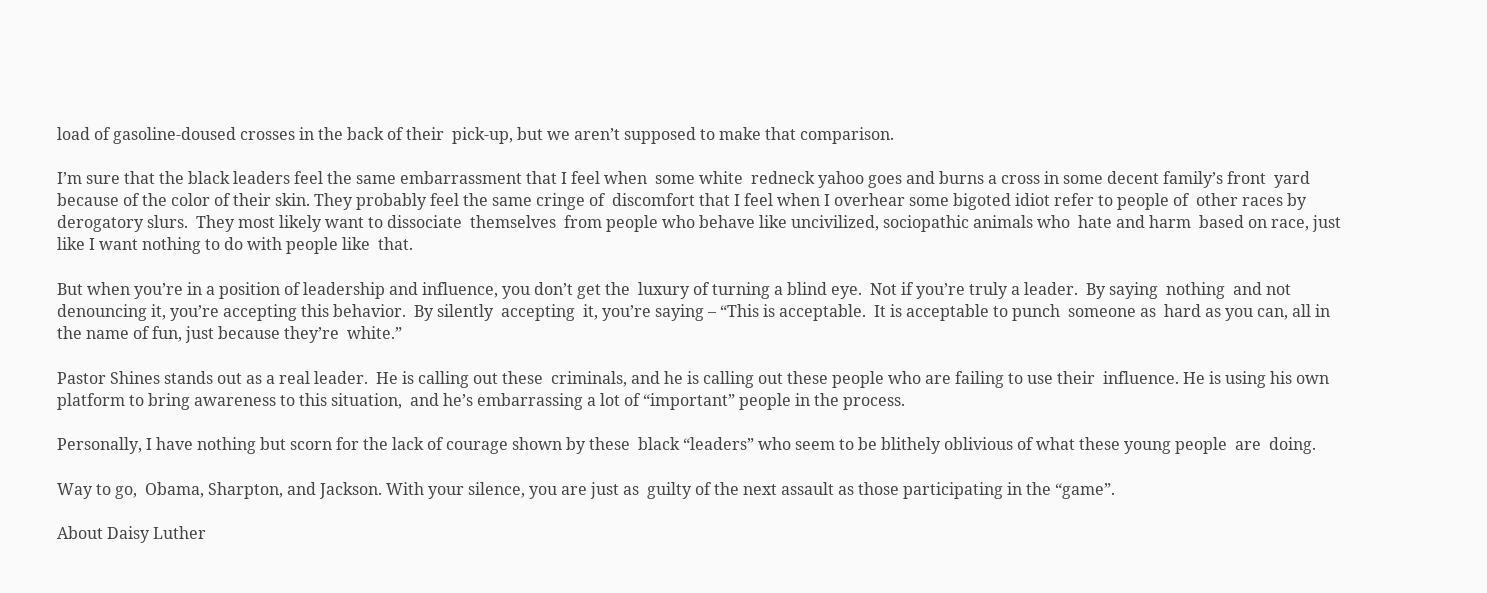load of gasoline-doused crosses in the back of their  pick-up, but we aren’t supposed to make that comparison.

I’m sure that the black leaders feel the same embarrassment that I feel when  some white  redneck yahoo goes and burns a cross in some decent family’s front  yard because of the color of their skin. They probably feel the same cringe of  discomfort that I feel when I overhear some bigoted idiot refer to people of  other races by derogatory slurs.  They most likely want to dissociate  themselves  from people who behave like uncivilized, sociopathic animals who  hate and harm  based on race, just like I want nothing to do with people like  that.

But when you’re in a position of leadership and influence, you don’t get the  luxury of turning a blind eye.  Not if you’re truly a leader.  By saying  nothing  and not denouncing it, you’re accepting this behavior.  By silently  accepting  it, you’re saying – “This is acceptable.  It is acceptable to punch  someone as  hard as you can, all in the name of fun, just because they’re  white.”

Pastor Shines stands out as a real leader.  He is calling out these  criminals, and he is calling out these people who are failing to use their  influence. He is using his own platform to bring awareness to this situation,  and he’s embarrassing a lot of “important” people in the process.

Personally, I have nothing but scorn for the lack of courage shown by these  black “leaders” who seem to be blithely oblivious of what these young people  are  doing.

Way to go,  Obama, Sharpton, and Jackson. With your silence, you are just as  guilty of the next assault as those participating in the “game”.

About Daisy Luther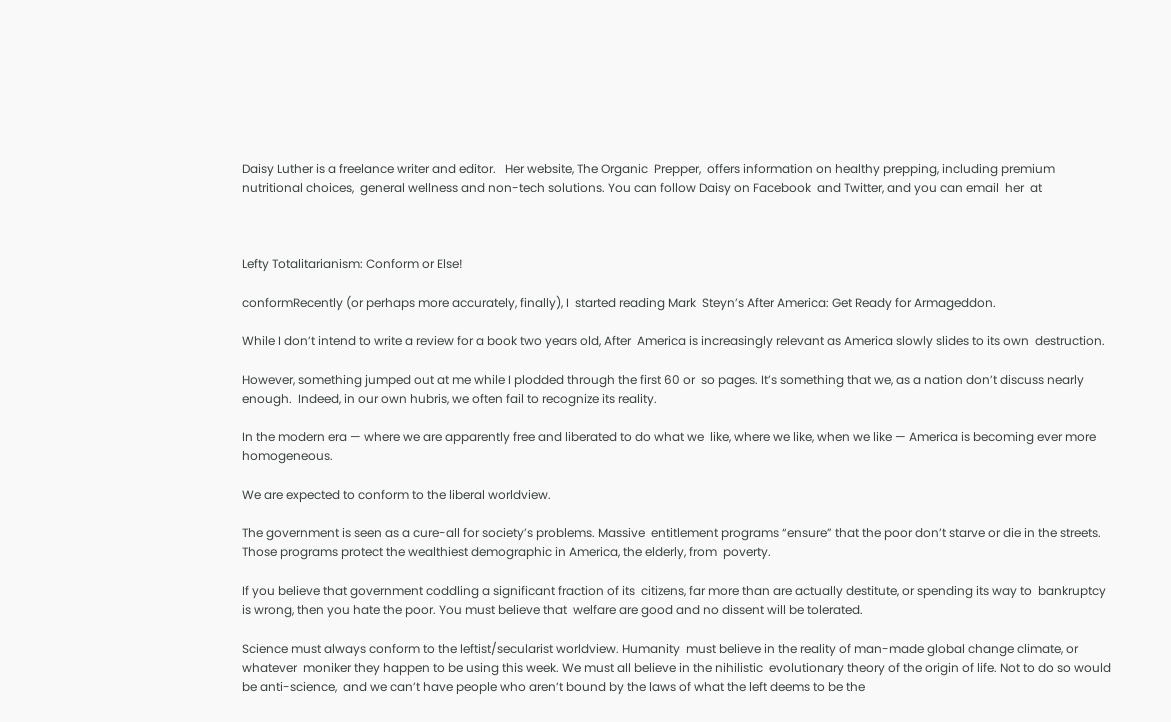Daisy Luther is a freelance writer and editor.   Her website, The Organic  Prepper,  offers information on healthy prepping, including premium  nutritional choices,  general wellness and non-tech solutions. You can follow Daisy on Facebook  and Twitter, and you can email  her  at



Lefty Totalitarianism: Conform or Else!

conformRecently (or perhaps more accurately, finally), I  started reading Mark  Steyn’s After America: Get Ready for Armageddon.

While I don’t intend to write a review for a book two years old, After  America is increasingly relevant as America slowly slides to its own  destruction.

However, something jumped out at me while I plodded through the first 60 or  so pages. It’s something that we, as a nation don’t discuss nearly enough.  Indeed, in our own hubris, we often fail to recognize its reality.

In the modern era — where we are apparently free and liberated to do what we  like, where we like, when we like — America is becoming ever more  homogeneous.

We are expected to conform to the liberal worldview.

The government is seen as a cure-all for society’s problems. Massive  entitlement programs “ensure” that the poor don’t starve or die in the streets.  Those programs protect the wealthiest demographic in America, the elderly, from  poverty.

If you believe that government coddling a significant fraction of its  citizens, far more than are actually destitute, or spending its way to  bankruptcy is wrong, then you hate the poor. You must believe that  welfare are good and no dissent will be tolerated.

Science must always conform to the leftist/secularist worldview. Humanity  must believe in the reality of man-made global change climate, or whatever  moniker they happen to be using this week. We must all believe in the nihilistic  evolutionary theory of the origin of life. Not to do so would be anti-science,  and we can’t have people who aren’t bound by the laws of what the left deems to be the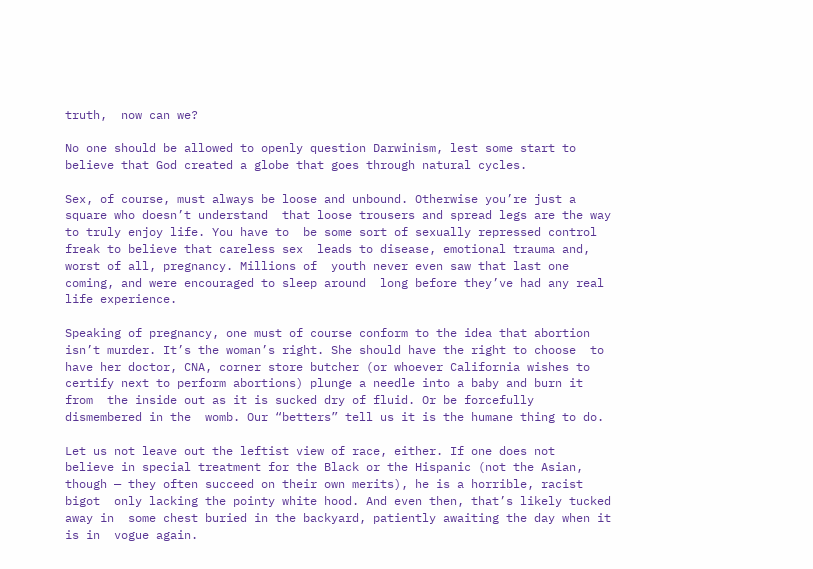truth,  now can we?

No one should be allowed to openly question Darwinism, lest some start to  believe that God created a globe that goes through natural cycles.

Sex, of course, must always be loose and unbound. Otherwise you’re just a square who doesn’t understand  that loose trousers and spread legs are the way to truly enjoy life. You have to  be some sort of sexually repressed control freak to believe that careless sex  leads to disease, emotional trauma and, worst of all, pregnancy. Millions of  youth never even saw that last one coming, and were encouraged to sleep around  long before they’ve had any real life experience.

Speaking of pregnancy, one must of course conform to the idea that abortion  isn’t murder. It’s the woman’s right. She should have the right to choose  to have her doctor, CNA, corner store butcher (or whoever California wishes to  certify next to perform abortions) plunge a needle into a baby and burn it from  the inside out as it is sucked dry of fluid. Or be forcefully dismembered in the  womb. Our “betters” tell us it is the humane thing to do.

Let us not leave out the leftist view of race, either. If one does not  believe in special treatment for the Black or the Hispanic (not the Asian,  though — they often succeed on their own merits), he is a horrible, racist bigot  only lacking the pointy white hood. And even then, that’s likely tucked away in  some chest buried in the backyard, patiently awaiting the day when it is in  vogue again.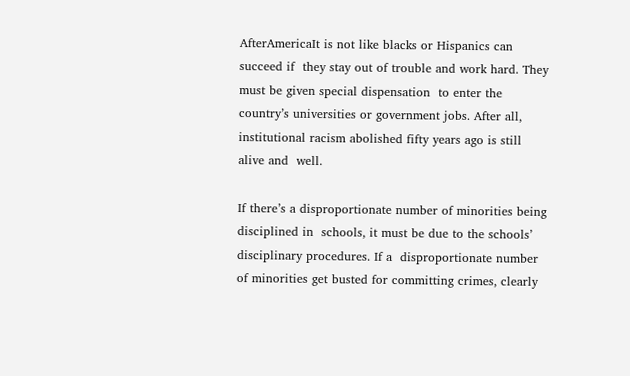AfterAmericaIt is not like blacks or Hispanics can succeed if  they stay out of trouble and work hard. They must be given special dispensation  to enter the country’s universities or government jobs. After all, institutional racism abolished fifty years ago is still alive and  well.

If there’s a disproportionate number of minorities being disciplined in  schools, it must be due to the schools’ disciplinary procedures. If a  disproportionate number of minorities get busted for committing crimes, clearly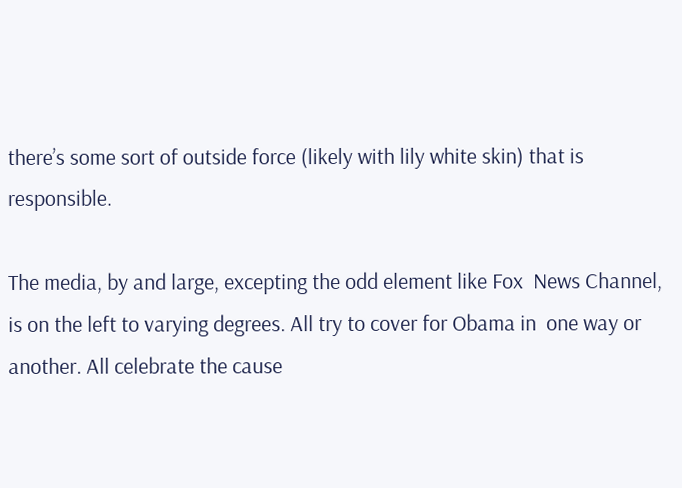there’s some sort of outside force (likely with lily white skin) that is  responsible.

The media, by and large, excepting the odd element like Fox  News Channel, is on the left to varying degrees. All try to cover for Obama in  one way or another. All celebrate the cause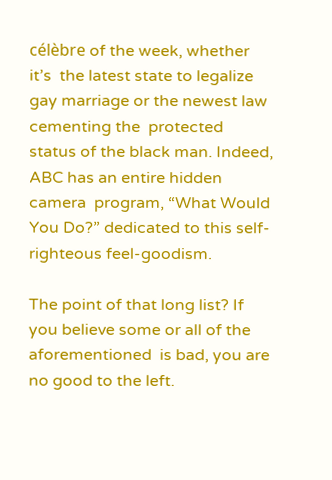célèbre of the week, whether it’s  the latest state to legalize gay marriage or the newest law cementing the  protected status of the black man. Indeed, ABC has an entire hidden camera  program, “What Would You Do?” dedicated to this self-righteous feel-goodism.

The point of that long list? If you believe some or all of the aforementioned  is bad, you are no good to the left.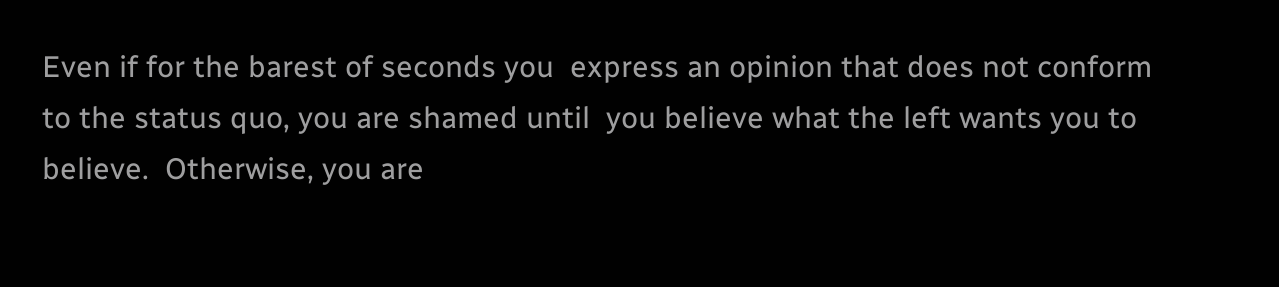Even if for the barest of seconds you  express an opinion that does not conform to the status quo, you are shamed until  you believe what the left wants you to believe.  Otherwise, you are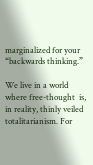marginalized for your “backwards thinking.”

We live in a world where free-thought  is, in reality, thinly veiled totalitarianism. For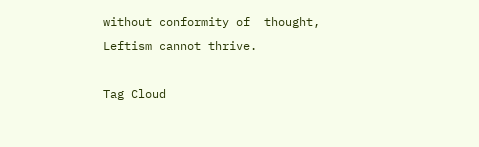without conformity of  thought, Leftism cannot thrive.

Tag Cloud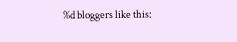%d bloggers like this: